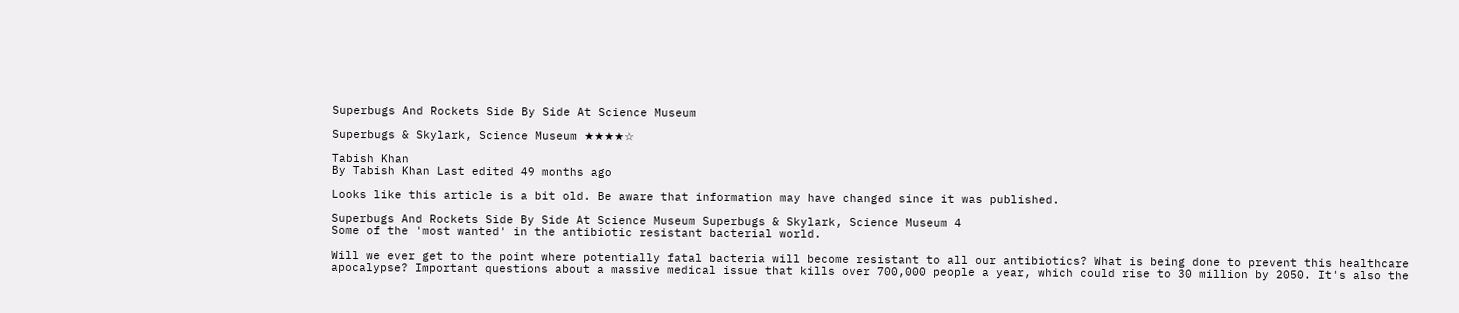Superbugs And Rockets Side By Side At Science Museum

Superbugs & Skylark, Science Museum ★★★★☆

Tabish Khan
By Tabish Khan Last edited 49 months ago

Looks like this article is a bit old. Be aware that information may have changed since it was published.

Superbugs And Rockets Side By Side At Science Museum Superbugs & Skylark, Science Museum 4
Some of the 'most wanted' in the antibiotic resistant bacterial world.

Will we ever get to the point where potentially fatal bacteria will become resistant to all our antibiotics? What is being done to prevent this healthcare apocalypse? Important questions about a massive medical issue that kills over 700,000 people a year, which could rise to 30 million by 2050. It's also the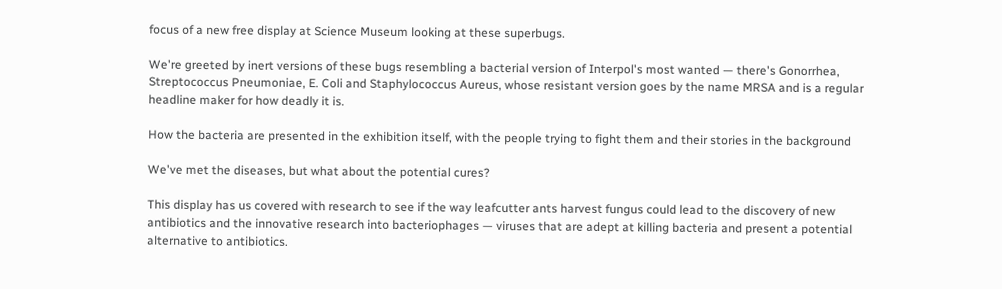focus of a new free display at Science Museum looking at these superbugs.

We're greeted by inert versions of these bugs resembling a bacterial version of Interpol's most wanted — there's Gonorrhea, Streptococcus Pneumoniae, E. Coli and Staphylococcus Aureus, whose resistant version goes by the name MRSA and is a regular headline maker for how deadly it is.

How the bacteria are presented in the exhibition itself, with the people trying to fight them and their stories in the background

We've met the diseases, but what about the potential cures?

This display has us covered with research to see if the way leafcutter ants harvest fungus could lead to the discovery of new antibiotics and the innovative research into bacteriophages — viruses that are adept at killing bacteria and present a potential alternative to antibiotics.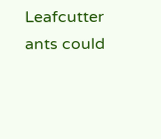Leafcutter ants could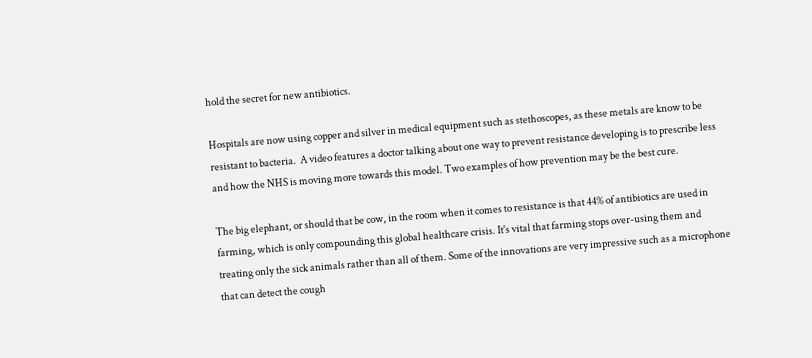hold the secret for new antibiotics.

Hospitals are now using copper and silver in medical equipment such as stethoscopes, as these metals are know to be resistant to bacteria.  A video features a doctor talking about one way to prevent resistance developing is to prescribe less and how the NHS is moving more towards this model. Two examples of how prevention may be the best cure.

The big elephant, or should that be cow, in the room when it comes to resistance is that 44% of antibiotics are used in farming, which is only compounding this global healthcare crisis. It's vital that farming stops over-using them and treating only the sick animals rather than all of them. Some of the innovations are very impressive such as a microphone that can detect the cough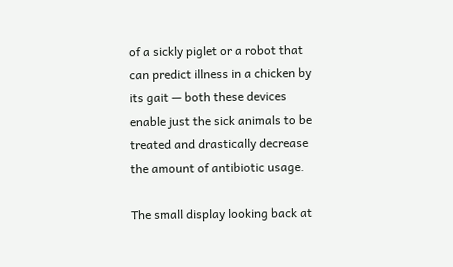of a sickly piglet or a robot that can predict illness in a chicken by its gait — both these devices enable just the sick animals to be treated and drastically decrease the amount of antibiotic usage.

The small display looking back at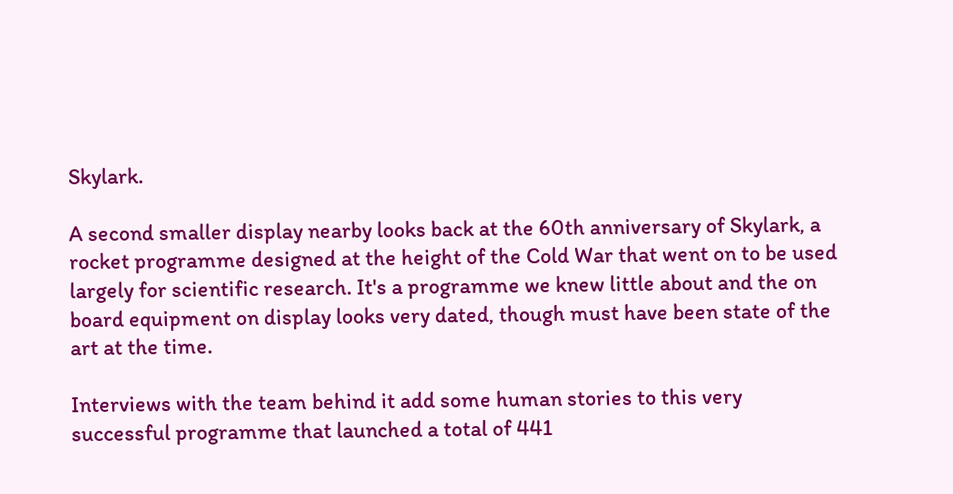Skylark.

A second smaller display nearby looks back at the 60th anniversary of Skylark, a rocket programme designed at the height of the Cold War that went on to be used largely for scientific research. It's a programme we knew little about and the on board equipment on display looks very dated, though must have been state of the art at the time.

Interviews with the team behind it add some human stories to this very successful programme that launched a total of 441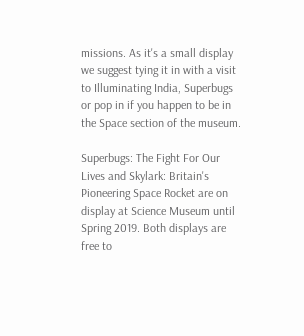missions. As it's a small display we suggest tying it in with a visit to Illuminating India, Superbugs or pop in if you happen to be in the Space section of the museum.

Superbugs: The Fight For Our Lives and Skylark: Britain's Pioneering Space Rocket are on display at Science Museum until Spring 2019. Both displays are free to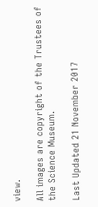view.

All images are copyright of the Trustees of the Science Museum.

Last Updated 21 November 2017